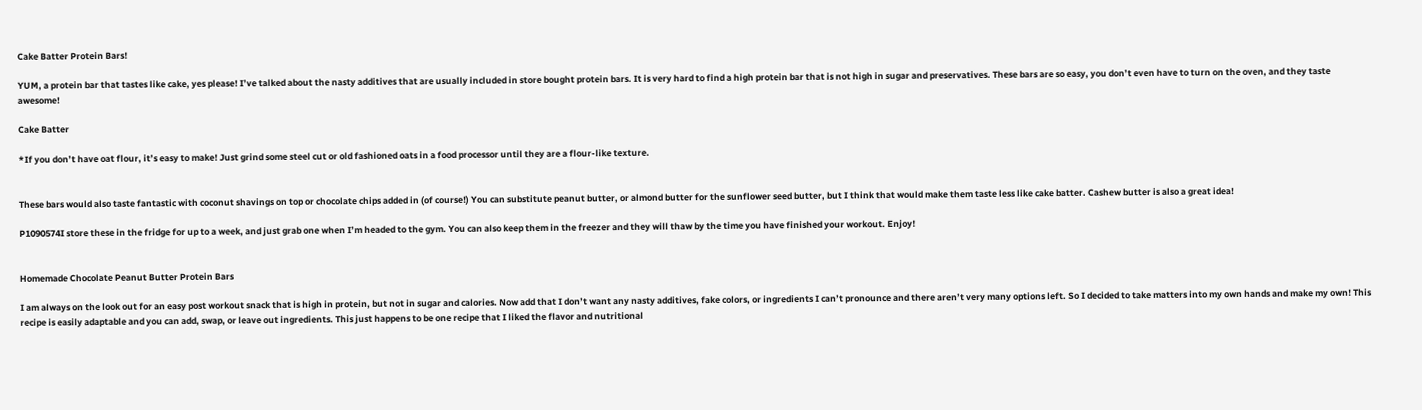Cake Batter Protein Bars!

YUM, a protein bar that tastes like cake, yes please! I’ve talked about the nasty additives that are usually included in store bought protein bars. It is very hard to find a high protein bar that is not high in sugar and preservatives. These bars are so easy, you don’t even have to turn on the oven, and they taste awesome!

Cake Batter

*If you don’t have oat flour, it’s easy to make! Just grind some steel cut or old fashioned oats in a food processor until they are a flour-like texture.


These bars would also taste fantastic with coconut shavings on top or chocolate chips added in (of course!) You can substitute peanut butter, or almond butter for the sunflower seed butter, but I think that would make them taste less like cake batter. Cashew butter is also a great idea!

P1090574I store these in the fridge for up to a week, and just grab one when I’m headed to the gym. You can also keep them in the freezer and they will thaw by the time you have finished your workout. Enjoy!


Homemade Chocolate Peanut Butter Protein Bars

I am always on the look out for an easy post workout snack that is high in protein, but not in sugar and calories. Now add that I don’t want any nasty additives, fake colors, or ingredients I can’t pronounce and there aren’t very many options left. So I decided to take matters into my own hands and make my own! This recipe is easily adaptable and you can add, swap, or leave out ingredients. This just happens to be one recipe that I liked the flavor and nutritional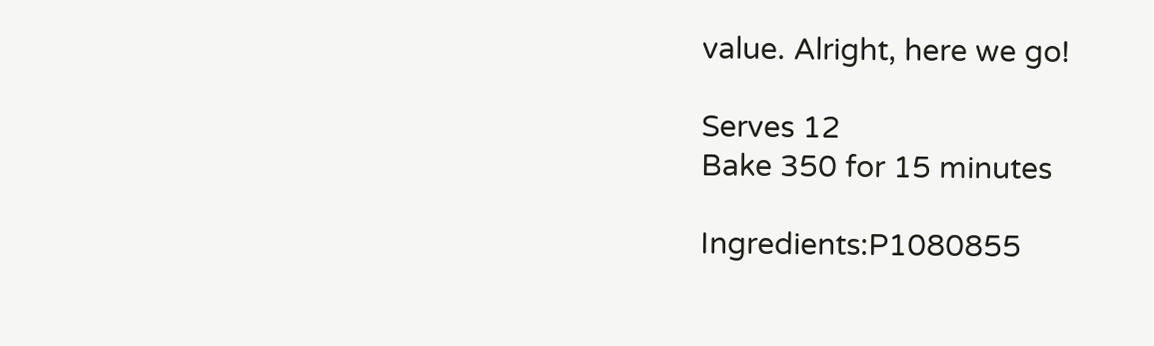value. Alright, here we go!

Serves 12
Bake 350 for 15 minutes

Ingredients:P1080855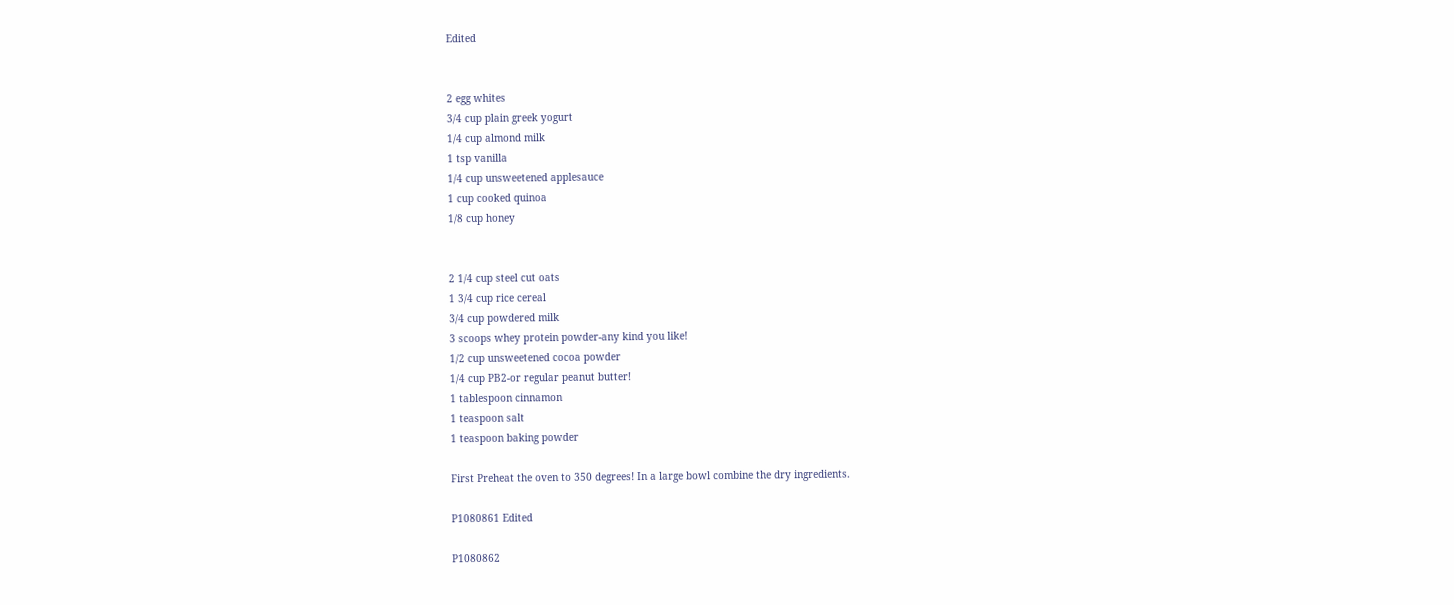Edited


2 egg whites
3/4 cup plain greek yogurt
1/4 cup almond milk
1 tsp vanilla
1/4 cup unsweetened applesauce
1 cup cooked quinoa
1/8 cup honey


2 1/4 cup steel cut oats
1 3/4 cup rice cereal
3/4 cup powdered milk
3 scoops whey protein powder-any kind you like!
1/2 cup unsweetened cocoa powder
1/4 cup PB2-or regular peanut butter!
1 tablespoon cinnamon
1 teaspoon salt
1 teaspoon baking powder

First Preheat the oven to 350 degrees! In a large bowl combine the dry ingredients.

P1080861 Edited

P1080862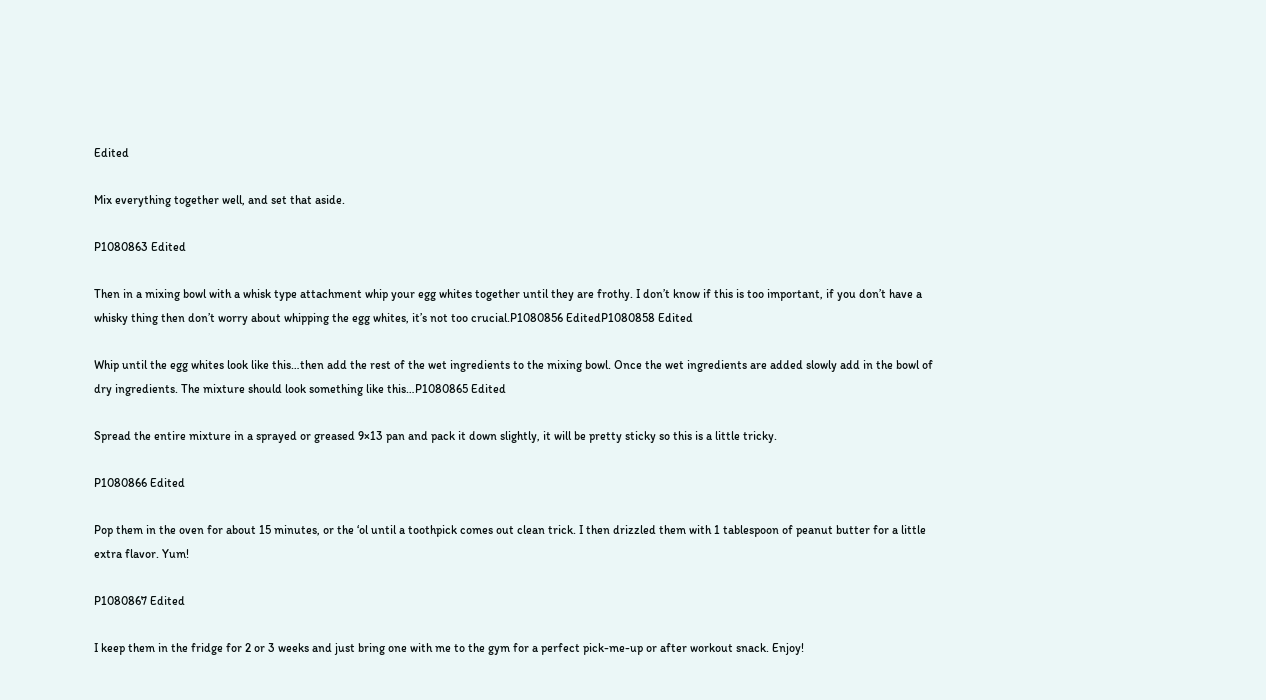Edited

Mix everything together well, and set that aside.

P1080863 Edited

Then in a mixing bowl with a whisk type attachment whip your egg whites together until they are frothy. I don’t know if this is too important, if you don’t have a whisky thing then don’t worry about whipping the egg whites, it’s not too crucial.P1080856 EditedP1080858 Edited

Whip until the egg whites look like this…then add the rest of the wet ingredients to the mixing bowl. Once the wet ingredients are added slowly add in the bowl of dry ingredients. The mixture should look something like this…P1080865 Edited

Spread the entire mixture in a sprayed or greased 9×13 pan and pack it down slightly, it will be pretty sticky so this is a little tricky.

P1080866 Edited

Pop them in the oven for about 15 minutes, or the ‘ol until a toothpick comes out clean trick. I then drizzled them with 1 tablespoon of peanut butter for a little extra flavor. Yum!

P1080867 Edited

I keep them in the fridge for 2 or 3 weeks and just bring one with me to the gym for a perfect pick-me-up or after workout snack. Enjoy!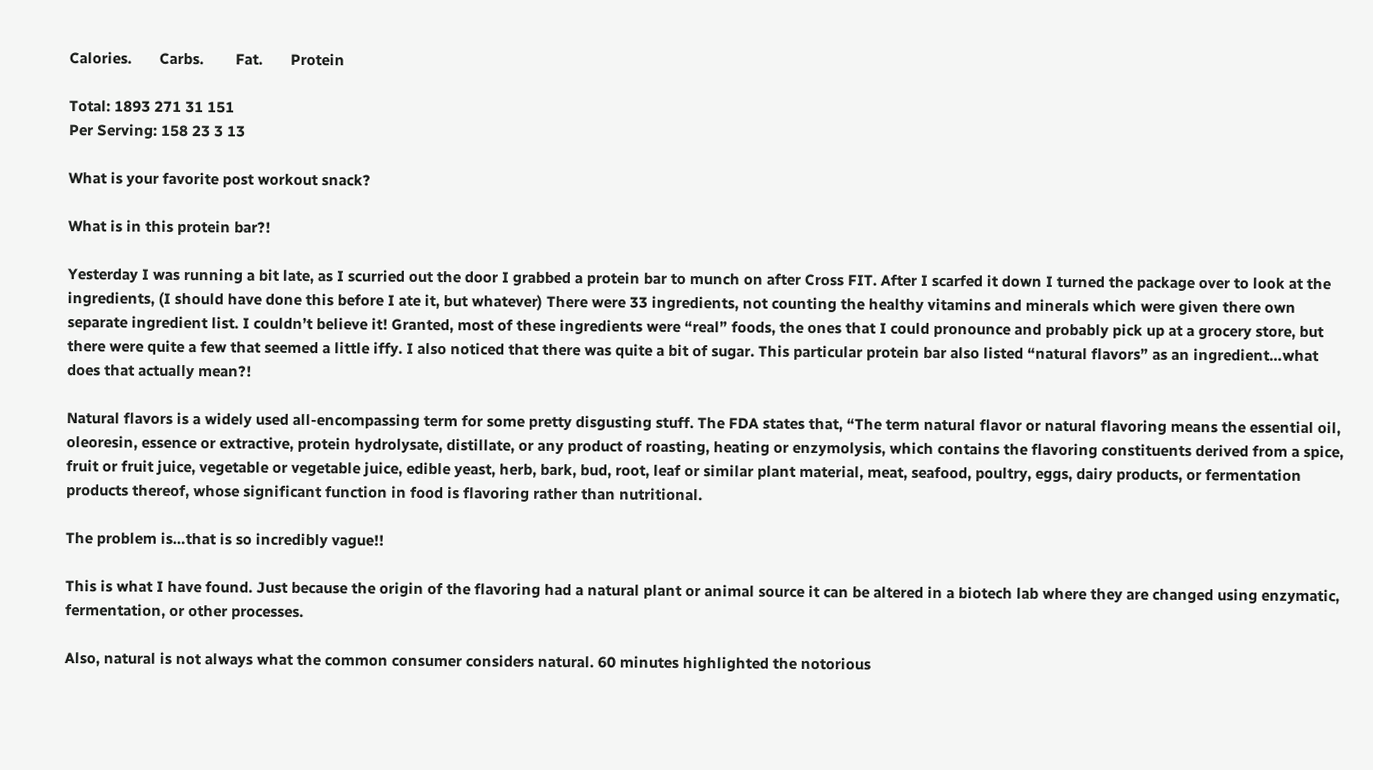Calories.       Carbs.        Fat.       Protein

Total: 1893 271 31 151
Per Serving: 158 23 3 13

What is your favorite post workout snack?

What is in this protein bar?!

Yesterday I was running a bit late, as I scurried out the door I grabbed a protein bar to munch on after Cross FIT. After I scarfed it down I turned the package over to look at the ingredients, (I should have done this before I ate it, but whatever) There were 33 ingredients, not counting the healthy vitamins and minerals which were given there own separate ingredient list. I couldn’t believe it! Granted, most of these ingredients were “real” foods, the ones that I could pronounce and probably pick up at a grocery store, but there were quite a few that seemed a little iffy. I also noticed that there was quite a bit of sugar. This particular protein bar also listed “natural flavors” as an ingredient…what does that actually mean?!

Natural flavors is a widely used all-encompassing term for some pretty disgusting stuff. The FDA states that, “The term natural flavor or natural flavoring means the essential oil, oleoresin, essence or extractive, protein hydrolysate, distillate, or any product of roasting, heating or enzymolysis, which contains the flavoring constituents derived from a spice, fruit or fruit juice, vegetable or vegetable juice, edible yeast, herb, bark, bud, root, leaf or similar plant material, meat, seafood, poultry, eggs, dairy products, or fermentation products thereof, whose significant function in food is flavoring rather than nutritional.

The problem is…that is so incredibly vague!!

This is what I have found. Just because the origin of the flavoring had a natural plant or animal source it can be altered in a biotech lab where they are changed using enzymatic, fermentation, or other processes.

Also, natural is not always what the common consumer considers natural. 60 minutes highlighted the notorious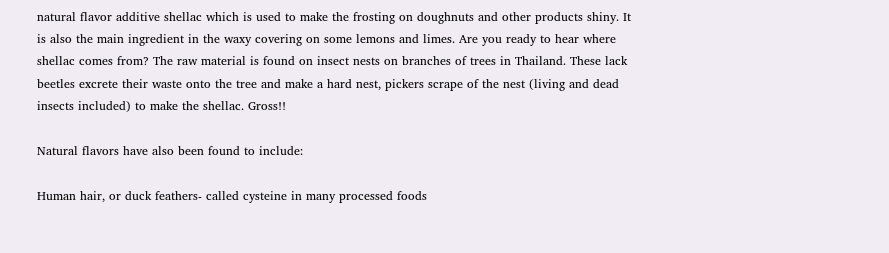natural flavor additive shellac which is used to make the frosting on doughnuts and other products shiny. It is also the main ingredient in the waxy covering on some lemons and limes. Are you ready to hear where shellac comes from? The raw material is found on insect nests on branches of trees in Thailand. These lack beetles excrete their waste onto the tree and make a hard nest, pickers scrape of the nest (living and dead insects included) to make the shellac. Gross!!

Natural flavors have also been found to include:

Human hair, or duck feathers- called cysteine in many processed foods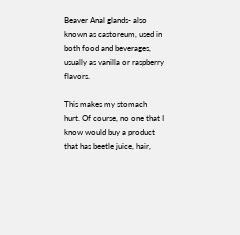Beaver Anal glands- also known as castoreum, used in both food and beverages, usually as vanilla or raspberry flavors.

This makes my stomach hurt. Of course, no one that I know would buy a product that has beetle juice, hair,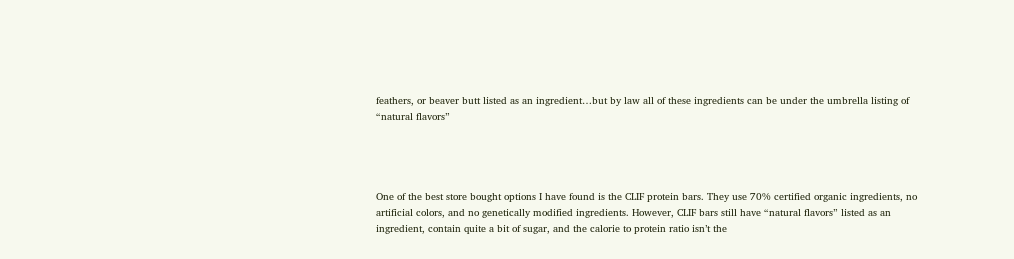feathers, or beaver butt listed as an ingredient…but by law all of these ingredients can be under the umbrella listing of “natural flavors”




One of the best store bought options I have found is the CLIF protein bars. They use 70% certified organic ingredients, no artificial colors, and no genetically modified ingredients. However, CLIF bars still have “natural flavors” listed as an ingredient, contain quite a bit of sugar, and the calorie to protein ratio isn’t the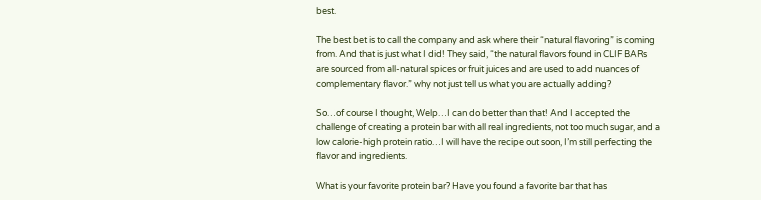best.

The best bet is to call the company and ask where their “natural flavoring” is coming from. And that is just what I did! They said, “the natural flavors found in CLIF BARs are sourced from all-natural spices or fruit juices and are used to add nuances of complementary flavor.” why not just tell us what you are actually adding?

So…of course I thought, Welp…I can do better than that! And I accepted the challenge of creating a protein bar with all real ingredients, not too much sugar, and a low calorie-high protein ratio…I will have the recipe out soon, I’m still perfecting the flavor and ingredients.

What is your favorite protein bar? Have you found a favorite bar that has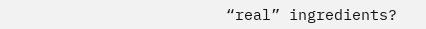“real” ingredients?